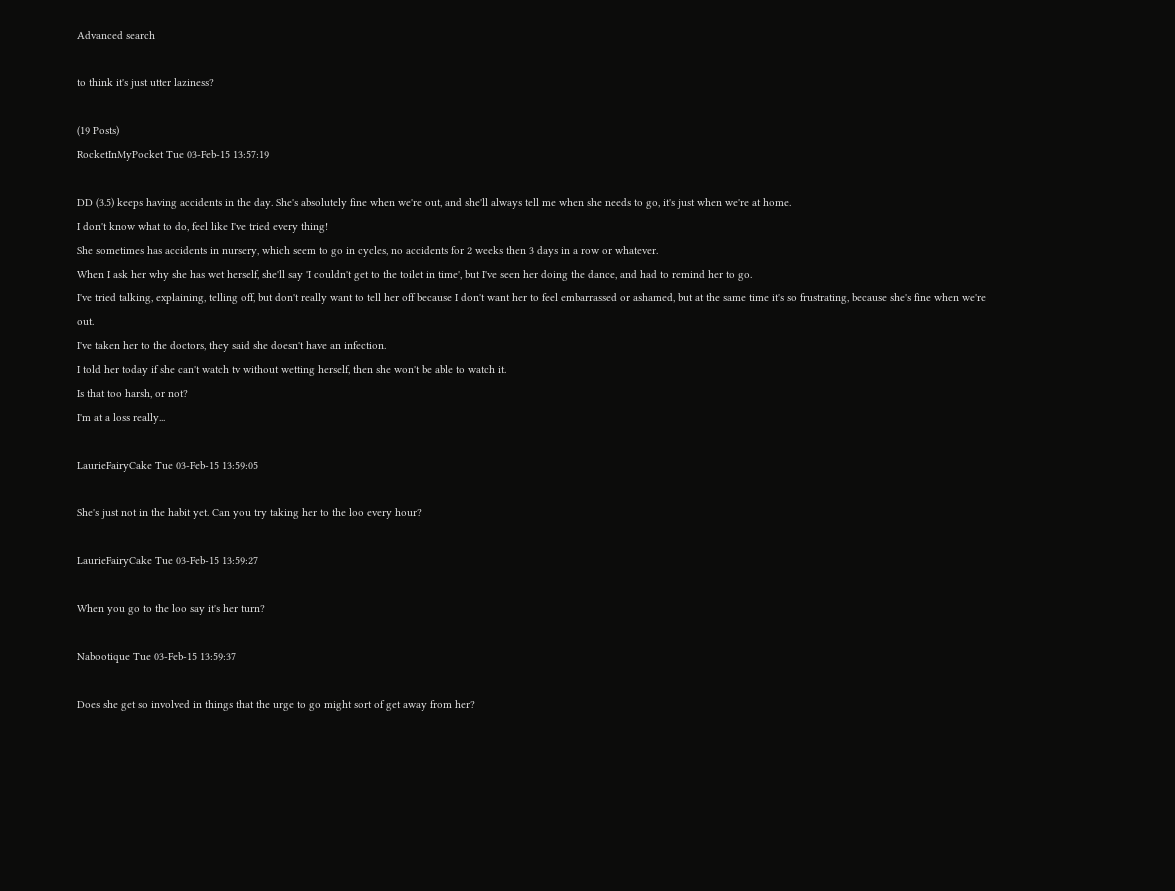Advanced search

to think it's just utter laziness?

(19 Posts)
RocketInMyPocket Tue 03-Feb-15 13:57:19

DD (3.5) keeps having accidents in the day. She's absolutely fine when we're out, and she'll always tell me when she needs to go, it's just when we're at home.
I don't know what to do, feel like I've tried every thing!
She sometimes has accidents in nursery, which seem to go in cycles, no accidents for 2 weeks then 3 days in a row or whatever.
When I ask her why she has wet herself, she'll say 'I couldn't get to the toilet in time', but I've seen her doing the dance, and had to remind her to go.
I've tried talking, explaining, telling off, but don't really want to tell her off because I don't want her to feel embarrassed or ashamed, but at the same time it's so frustrating, because she's fine when we're out.
I've taken her to the doctors, they said she doesn't have an infection.
I told her today if she can't watch tv without wetting herself, then she won't be able to watch it.
Is that too harsh, or not?
I'm at a loss really...

LaurieFairyCake Tue 03-Feb-15 13:59:05

She's just not in the habit yet. Can you try taking her to the loo every hour?

LaurieFairyCake Tue 03-Feb-15 13:59:27

When you go to the loo say it's her turn?

Nabootique Tue 03-Feb-15 13:59:37

Does she get so involved in things that the urge to go might sort of get away from her?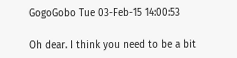GogoGobo Tue 03-Feb-15 14:00:53

Oh dear. I think you need to be a bit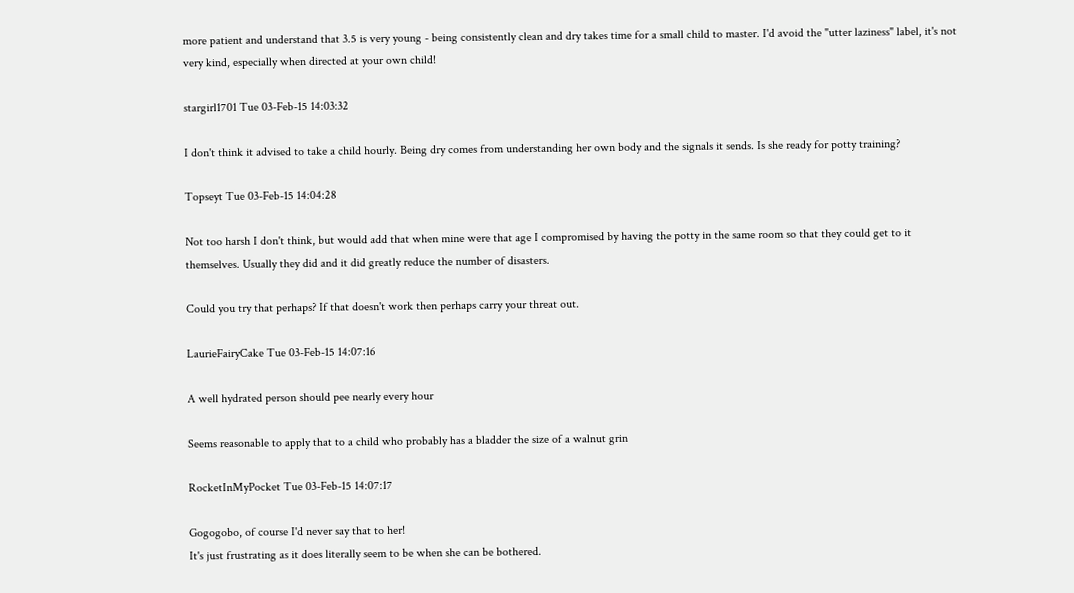more patient and understand that 3.5 is very young - being consistently clean and dry takes time for a small child to master. I'd avoid the "utter laziness" label, it's not very kind, especially when directed at your own child!

stargirl1701 Tue 03-Feb-15 14:03:32

I don't think it advised to take a child hourly. Being dry comes from understanding her own body and the signals it sends. Is she ready for potty training?

Topseyt Tue 03-Feb-15 14:04:28

Not too harsh I don't think, but would add that when mine were that age I compromised by having the potty in the same room so that they could get to it themselves. Usually they did and it did greatly reduce the number of disasters.

Could you try that perhaps? If that doesn't work then perhaps carry your threat out.

LaurieFairyCake Tue 03-Feb-15 14:07:16

A well hydrated person should pee nearly every hour

Seems reasonable to apply that to a child who probably has a bladder the size of a walnut grin

RocketInMyPocket Tue 03-Feb-15 14:07:17

Gogogobo, of course I'd never say that to her!
It's just frustrating as it does literally seem to be when she can be bothered.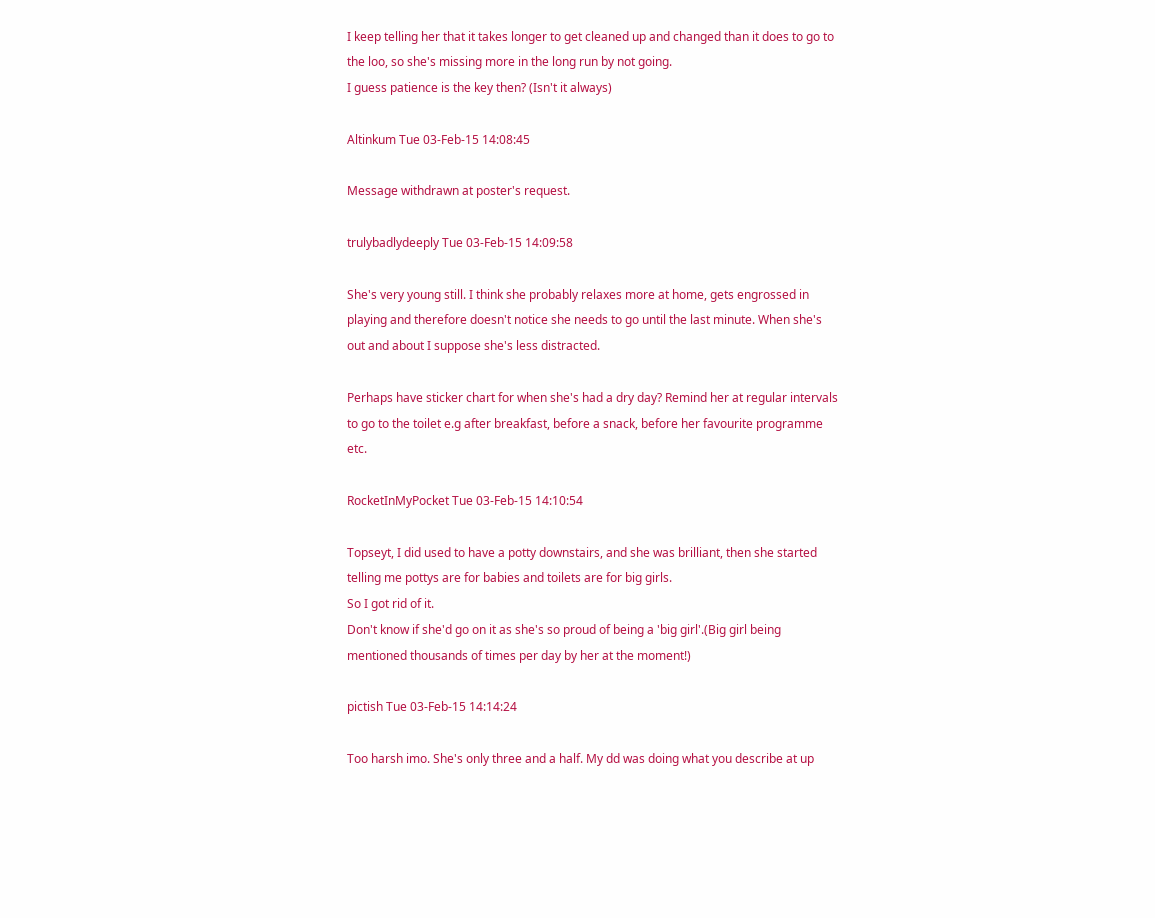I keep telling her that it takes longer to get cleaned up and changed than it does to go to the loo, so she's missing more in the long run by not going.
I guess patience is the key then? (Isn't it always)

Altinkum Tue 03-Feb-15 14:08:45

Message withdrawn at poster's request.

trulybadlydeeply Tue 03-Feb-15 14:09:58

She's very young still. I think she probably relaxes more at home, gets engrossed in playing and therefore doesn't notice she needs to go until the last minute. When she's out and about I suppose she's less distracted.

Perhaps have sticker chart for when she's had a dry day? Remind her at regular intervals to go to the toilet e.g after breakfast, before a snack, before her favourite programme etc.

RocketInMyPocket Tue 03-Feb-15 14:10:54

Topseyt, I did used to have a potty downstairs, and she was brilliant, then she started telling me pottys are for babies and toilets are for big girls.
So I got rid of it.
Don't know if she'd go on it as she's so proud of being a 'big girl'.(Big girl being mentioned thousands of times per day by her at the moment!)

pictish Tue 03-Feb-15 14:14:24

Too harsh imo. She's only three and a half. My dd was doing what you describe at up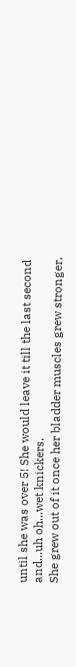until she was over 5! She would leave it till the last second and...uh oh...wet knickers.
She grew out of it once her bladder muscles grew stronger,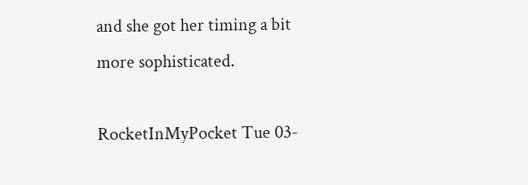and she got her timing a bit more sophisticated.

RocketInMyPocket Tue 03-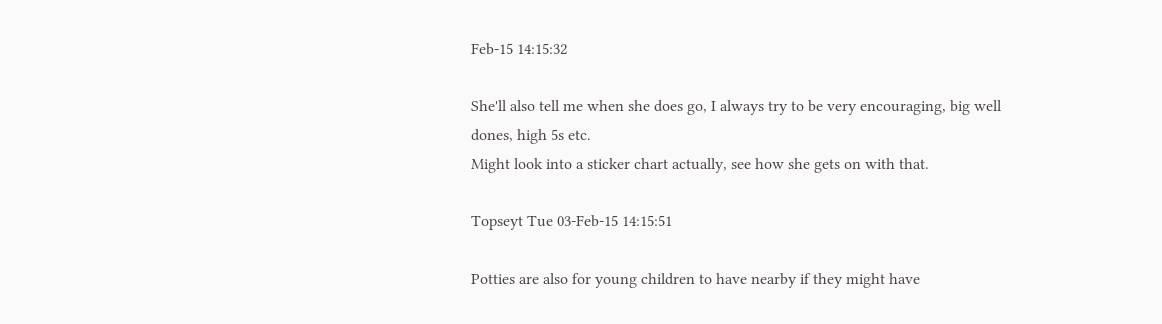Feb-15 14:15:32

She'll also tell me when she does go, I always try to be very encouraging, big well dones, high 5s etc.
Might look into a sticker chart actually, see how she gets on with that.

Topseyt Tue 03-Feb-15 14:15:51

Potties are also for young children to have nearby if they might have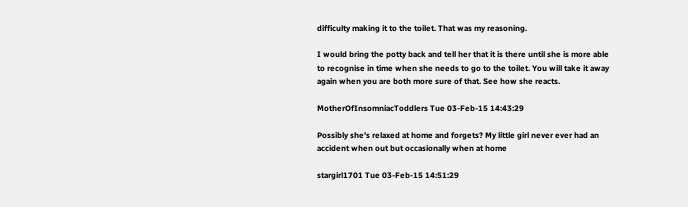difficulty making it to the toilet. That was my reasoning.

I would bring the potty back and tell her that it is there until she is more able to recognise in time when she needs to go to the toilet. You will take it away again when you are both more sure of that. See how she reacts.

MotherOfInsomniacToddlers Tue 03-Feb-15 14:43:29

Possibly she's relaxed at home and forgets? My little girl never ever had an accident when out but occasionally when at home

stargirl1701 Tue 03-Feb-15 14:51:29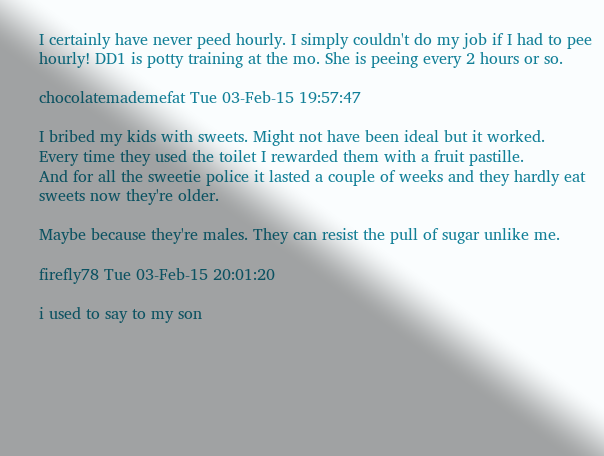I certainly have never peed hourly. I simply couldn't do my job if I had to pee hourly! DD1 is potty training at the mo. She is peeing every 2 hours or so.

chocolatemademefat Tue 03-Feb-15 19:57:47

I bribed my kids with sweets. Might not have been ideal but it worked.
Every time they used the toilet I rewarded them with a fruit pastille.
And for all the sweetie police it lasted a couple of weeks and they hardly eat sweets now they're older.

Maybe because they're males. They can resist the pull of sugar unlike me.

firefly78 Tue 03-Feb-15 20:01:20

i used to say to my son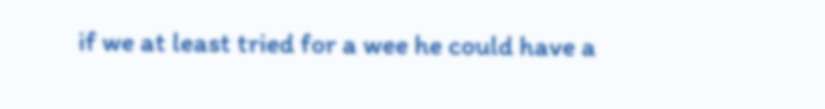if we at least tried for a wee he could have a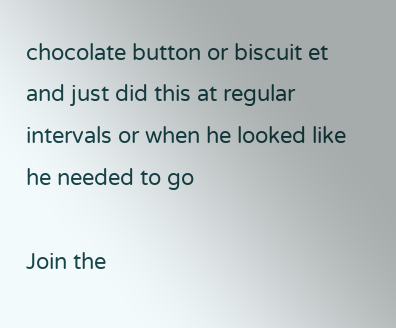chocolate button or biscuit et and just did this at regular intervals or when he looked like he needed to go

Join the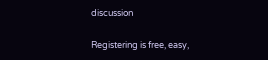discussion

Registering is free, easy,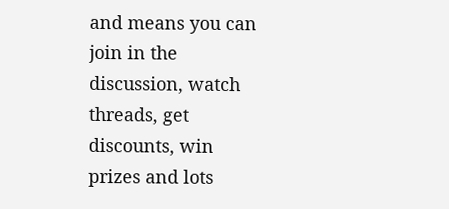and means you can join in the discussion, watch threads, get discounts, win prizes and lots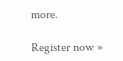more.

Register now »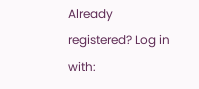Already registered? Log in with: